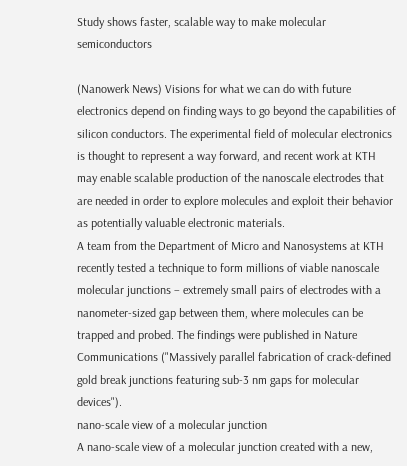Study shows faster, scalable way to make molecular semiconductors

(Nanowerk News) Visions for what we can do with future electronics depend on finding ways to go beyond the capabilities of silicon conductors. The experimental field of molecular electronics is thought to represent a way forward, and recent work at KTH may enable scalable production of the nanoscale electrodes that are needed in order to explore molecules and exploit their behavior as potentially valuable electronic materials.
A team from the Department of Micro and Nanosystems at KTH recently tested a technique to form millions of viable nanoscale molecular junctions – extremely small pairs of electrodes with a nanometer-sized gap between them, where molecules can be trapped and probed. The findings were published in Nature Communications ("Massively parallel fabrication of crack-defined gold break junctions featuring sub-3 nm gaps for molecular devices").
nano-scale view of a molecular junction
A nano-scale view of a molecular junction created with a new,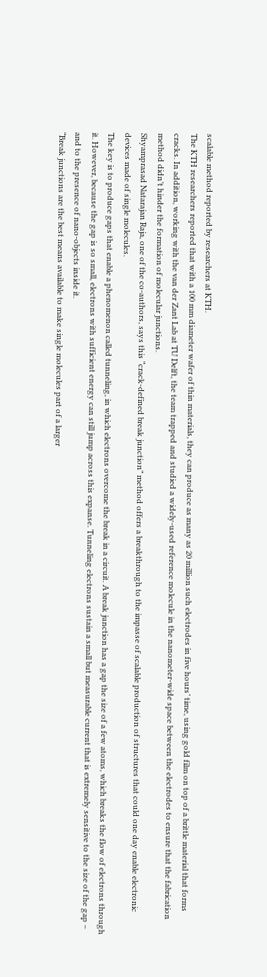scalable method reported by researchers at KTH.
The KTH researchers reported that with a 100 mm diameter wafer of thin materials, they can produce as many as 20 million such electrodes in five hours’ time, using gold film on top of a brittle material that forms cracks. In addition, working with the van der Zant Lab at TU Delft, the team trapped and studied a widely-used reference molecule in the nanometer-wide space between the electrodes to ensure that the fabrication method didn’t hinder the formation of molecular junctions.
Shyamprasad Natarajan Raja, one of the co-authors, says this “crack-defined break junction” method offers a breakthrough to the impasse of scalable production of structures that could one day enable electronic devices made of single molecules.
The key is to produce gaps that enable a phenomenon called tunneling, in which electrons overcome the break in a circuit. A break junction has a gap the size of a few atoms, which breaks the flow of electrons through it. However, because the gap is so small, electrons with sufficient energy can still jump across this expanse. Tunneling electrons sustain a small but measurable current that is extremely sensitive to the size of the gap – and to the presence of nano-objects inside it.
“Break junctions are the best means available to make single molecules part of a larger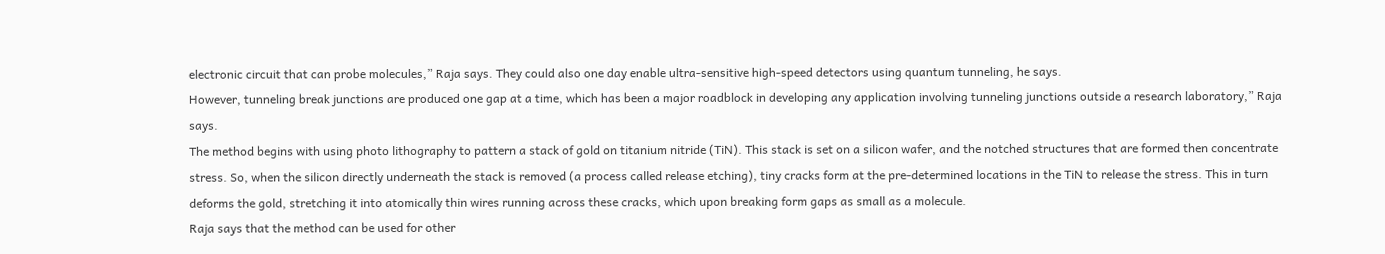electronic circuit that can probe molecules,” Raja says. They could also one day enable ultra-sensitive high-speed detectors using quantum tunneling, he says.
However, tunneling break junctions are produced one gap at a time, which has been a major roadblock in developing any application involving tunneling junctions outside a research laboratory,” Raja says.
The method begins with using photo lithography to pattern a stack of gold on titanium nitride (TiN). This stack is set on a silicon wafer, and the notched structures that are formed then concentrate stress. So, when the silicon directly underneath the stack is removed (a process called release etching), tiny cracks form at the pre-determined locations in the TiN to release the stress. This in turn deforms the gold, stretching it into atomically thin wires running across these cracks, which upon breaking form gaps as small as a molecule.
Raja says that the method can be used for other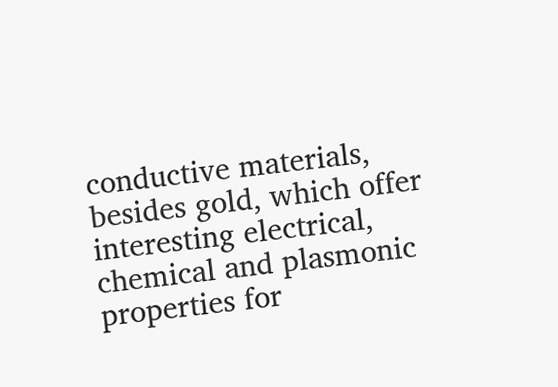conductive materials, besides gold, which offer interesting electrical, chemical and plasmonic properties for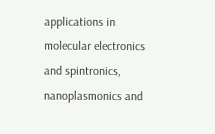applications in molecular electronics and spintronics, nanoplasmonics and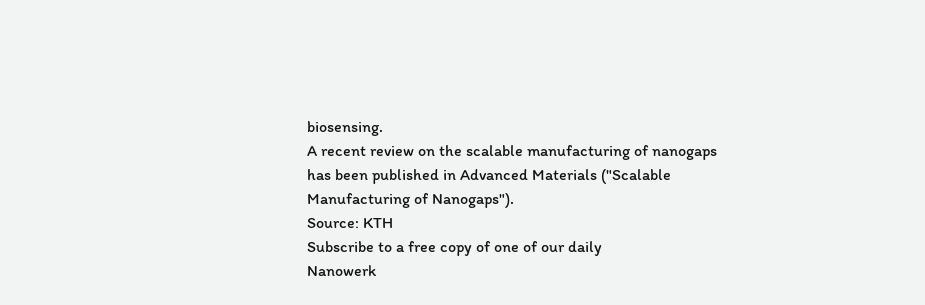biosensing.
A recent review on the scalable manufacturing of nanogaps has been published in Advanced Materials ("Scalable Manufacturing of Nanogaps").
Source: KTH
Subscribe to a free copy of one of our daily
Nanowerk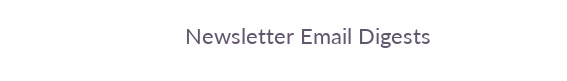Newsletter Email Digests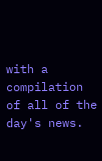with a compilation of all of the day's news.